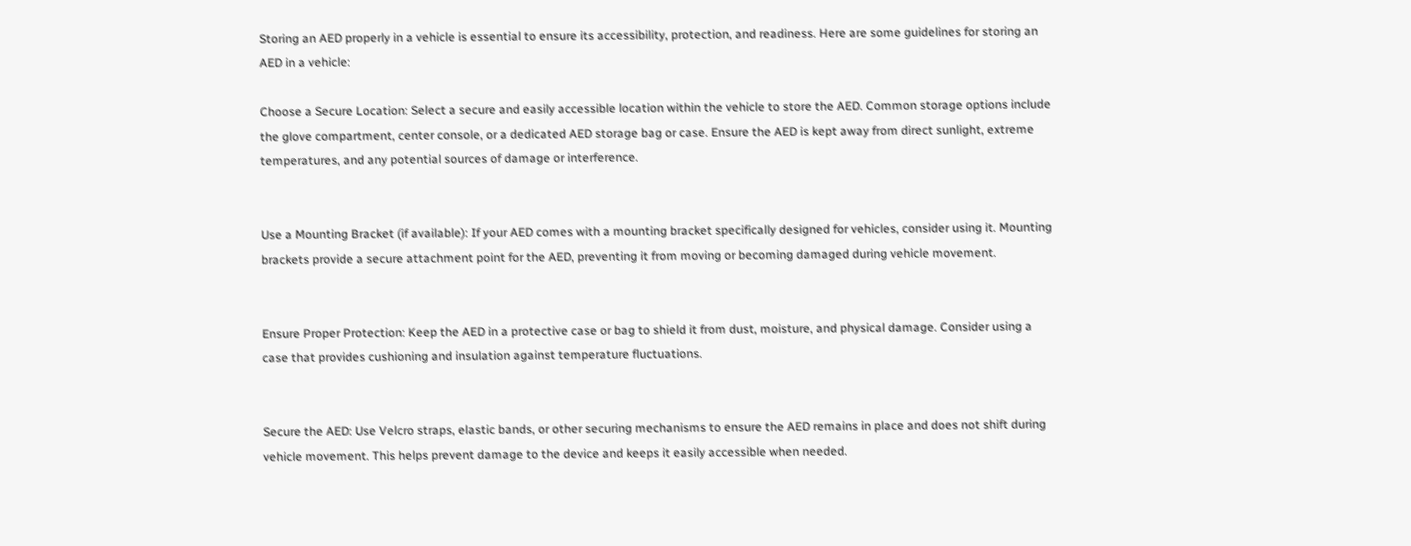Storing an AED properly in a vehicle is essential to ensure its accessibility, protection, and readiness. Here are some guidelines for storing an AED in a vehicle:

Choose a Secure Location: Select a secure and easily accessible location within the vehicle to store the AED. Common storage options include the glove compartment, center console, or a dedicated AED storage bag or case. Ensure the AED is kept away from direct sunlight, extreme temperatures, and any potential sources of damage or interference.


Use a Mounting Bracket (if available): If your AED comes with a mounting bracket specifically designed for vehicles, consider using it. Mounting brackets provide a secure attachment point for the AED, preventing it from moving or becoming damaged during vehicle movement.


Ensure Proper Protection: Keep the AED in a protective case or bag to shield it from dust, moisture, and physical damage. Consider using a case that provides cushioning and insulation against temperature fluctuations.


Secure the AED: Use Velcro straps, elastic bands, or other securing mechanisms to ensure the AED remains in place and does not shift during vehicle movement. This helps prevent damage to the device and keeps it easily accessible when needed.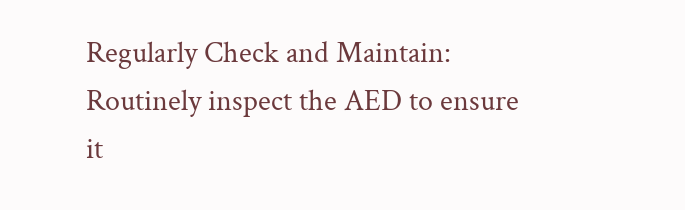Regularly Check and Maintain: Routinely inspect the AED to ensure it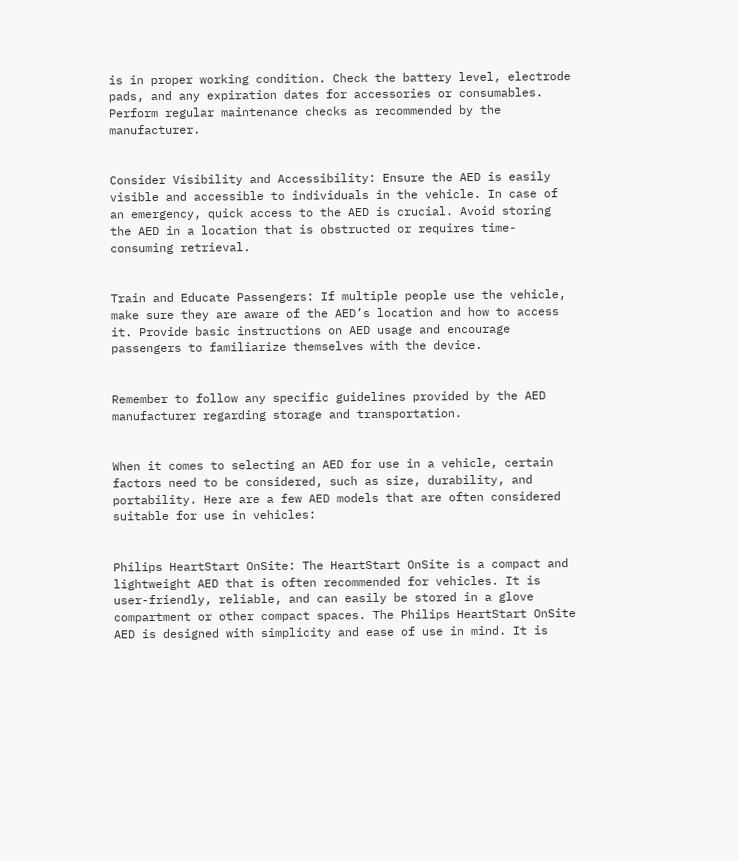is in proper working condition. Check the battery level, electrode pads, and any expiration dates for accessories or consumables. Perform regular maintenance checks as recommended by the manufacturer.


Consider Visibility and Accessibility: Ensure the AED is easily visible and accessible to individuals in the vehicle. In case of an emergency, quick access to the AED is crucial. Avoid storing the AED in a location that is obstructed or requires time-consuming retrieval.


Train and Educate Passengers: If multiple people use the vehicle, make sure they are aware of the AED’s location and how to access it. Provide basic instructions on AED usage and encourage passengers to familiarize themselves with the device.


Remember to follow any specific guidelines provided by the AED manufacturer regarding storage and transportation.


When it comes to selecting an AED for use in a vehicle, certain factors need to be considered, such as size, durability, and portability. Here are a few AED models that are often considered suitable for use in vehicles:


Philips HeartStart OnSite: The HeartStart OnSite is a compact and lightweight AED that is often recommended for vehicles. It is user-friendly, reliable, and can easily be stored in a glove compartment or other compact spaces. The Philips HeartStart OnSite AED is designed with simplicity and ease of use in mind. It is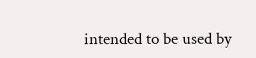intended to be used by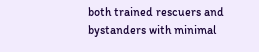both trained rescuers and bystanders with minimal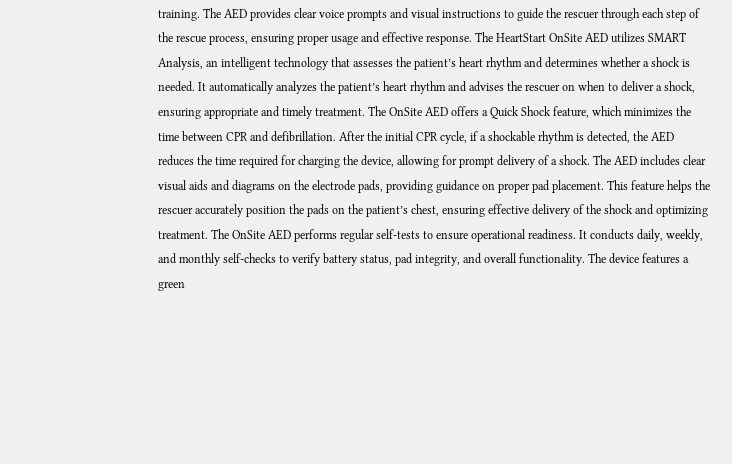training. The AED provides clear voice prompts and visual instructions to guide the rescuer through each step of the rescue process, ensuring proper usage and effective response. The HeartStart OnSite AED utilizes SMART Analysis, an intelligent technology that assesses the patient’s heart rhythm and determines whether a shock is needed. It automatically analyzes the patient’s heart rhythm and advises the rescuer on when to deliver a shock, ensuring appropriate and timely treatment. The OnSite AED offers a Quick Shock feature, which minimizes the time between CPR and defibrillation. After the initial CPR cycle, if a shockable rhythm is detected, the AED reduces the time required for charging the device, allowing for prompt delivery of a shock. The AED includes clear visual aids and diagrams on the electrode pads, providing guidance on proper pad placement. This feature helps the rescuer accurately position the pads on the patient’s chest, ensuring effective delivery of the shock and optimizing treatment. The OnSite AED performs regular self-tests to ensure operational readiness. It conducts daily, weekly, and monthly self-checks to verify battery status, pad integrity, and overall functionality. The device features a green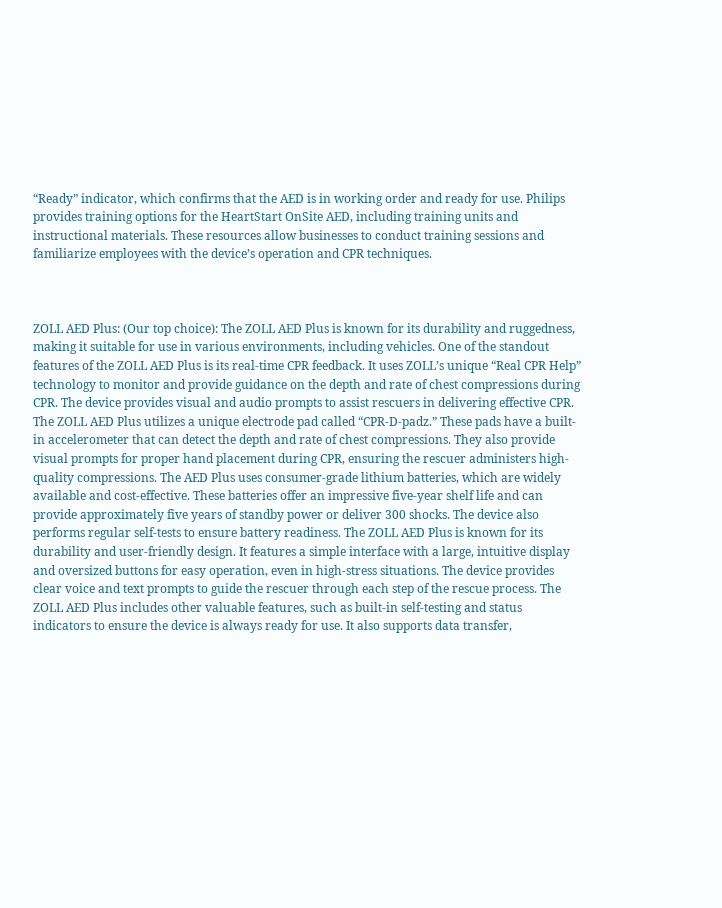“Ready” indicator, which confirms that the AED is in working order and ready for use. Philips provides training options for the HeartStart OnSite AED, including training units and instructional materials. These resources allow businesses to conduct training sessions and familiarize employees with the device’s operation and CPR techniques.



ZOLL AED Plus: (Our top choice): The ZOLL AED Plus is known for its durability and ruggedness, making it suitable for use in various environments, including vehicles. One of the standout features of the ZOLL AED Plus is its real-time CPR feedback. It uses ZOLL’s unique “Real CPR Help” technology to monitor and provide guidance on the depth and rate of chest compressions during CPR. The device provides visual and audio prompts to assist rescuers in delivering effective CPR. The ZOLL AED Plus utilizes a unique electrode pad called “CPR-D-padz.” These pads have a built-in accelerometer that can detect the depth and rate of chest compressions. They also provide visual prompts for proper hand placement during CPR, ensuring the rescuer administers high-quality compressions. The AED Plus uses consumer-grade lithium batteries, which are widely available and cost-effective. These batteries offer an impressive five-year shelf life and can provide approximately five years of standby power or deliver 300 shocks. The device also performs regular self-tests to ensure battery readiness. The ZOLL AED Plus is known for its durability and user-friendly design. It features a simple interface with a large, intuitive display and oversized buttons for easy operation, even in high-stress situations. The device provides clear voice and text prompts to guide the rescuer through each step of the rescue process. The ZOLL AED Plus includes other valuable features, such as built-in self-testing and status indicators to ensure the device is always ready for use. It also supports data transfer,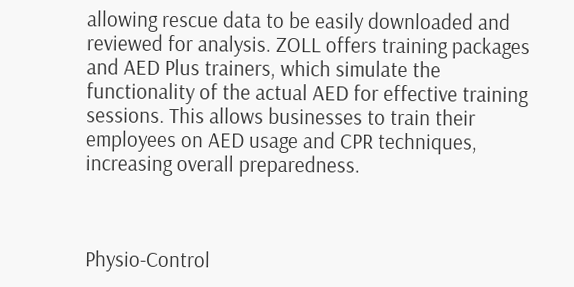allowing rescue data to be easily downloaded and reviewed for analysis. ZOLL offers training packages and AED Plus trainers, which simulate the functionality of the actual AED for effective training sessions. This allows businesses to train their employees on AED usage and CPR techniques, increasing overall preparedness.



Physio-Control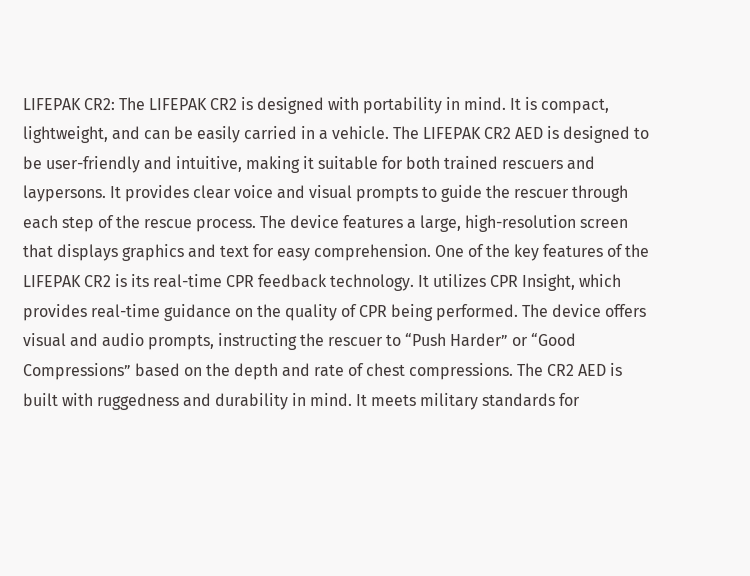LIFEPAK CR2: The LIFEPAK CR2 is designed with portability in mind. It is compact, lightweight, and can be easily carried in a vehicle. The LIFEPAK CR2 AED is designed to be user-friendly and intuitive, making it suitable for both trained rescuers and laypersons. It provides clear voice and visual prompts to guide the rescuer through each step of the rescue process. The device features a large, high-resolution screen that displays graphics and text for easy comprehension. One of the key features of the LIFEPAK CR2 is its real-time CPR feedback technology. It utilizes CPR Insight, which provides real-time guidance on the quality of CPR being performed. The device offers visual and audio prompts, instructing the rescuer to “Push Harder” or “Good Compressions” based on the depth and rate of chest compressions. The CR2 AED is built with ruggedness and durability in mind. It meets military standards for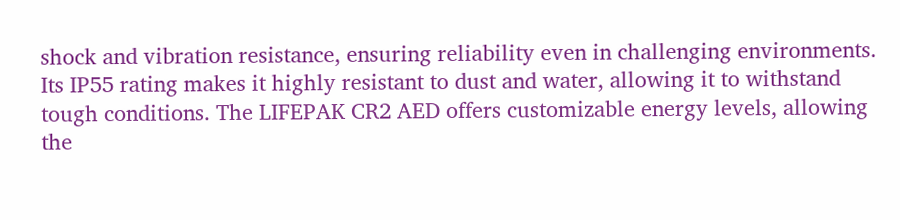shock and vibration resistance, ensuring reliability even in challenging environments. Its IP55 rating makes it highly resistant to dust and water, allowing it to withstand tough conditions. The LIFEPAK CR2 AED offers customizable energy levels, allowing the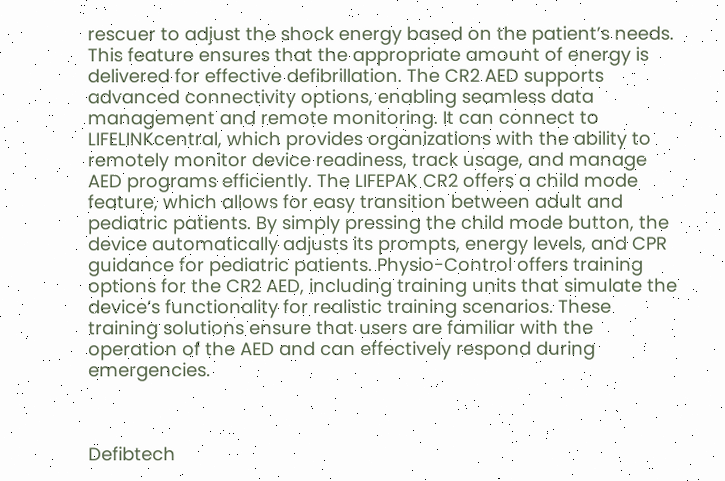rescuer to adjust the shock energy based on the patient’s needs. This feature ensures that the appropriate amount of energy is delivered for effective defibrillation. The CR2 AED supports advanced connectivity options, enabling seamless data management and remote monitoring. It can connect to LIFELINKcentral, which provides organizations with the ability to remotely monitor device readiness, track usage, and manage AED programs efficiently. The LIFEPAK CR2 offers a child mode feature, which allows for easy transition between adult and pediatric patients. By simply pressing the child mode button, the device automatically adjusts its prompts, energy levels, and CPR guidance for pediatric patients. Physio-Control offers training options for the CR2 AED, including training units that simulate the device’s functionality for realistic training scenarios. These training solutions ensure that users are familiar with the operation of the AED and can effectively respond during emergencies.



Defibtech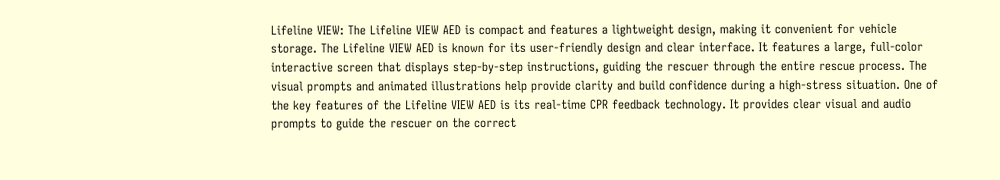Lifeline VIEW: The Lifeline VIEW AED is compact and features a lightweight design, making it convenient for vehicle storage. The Lifeline VIEW AED is known for its user-friendly design and clear interface. It features a large, full-color interactive screen that displays step-by-step instructions, guiding the rescuer through the entire rescue process. The visual prompts and animated illustrations help provide clarity and build confidence during a high-stress situation. One of the key features of the Lifeline VIEW AED is its real-time CPR feedback technology. It provides clear visual and audio prompts to guide the rescuer on the correct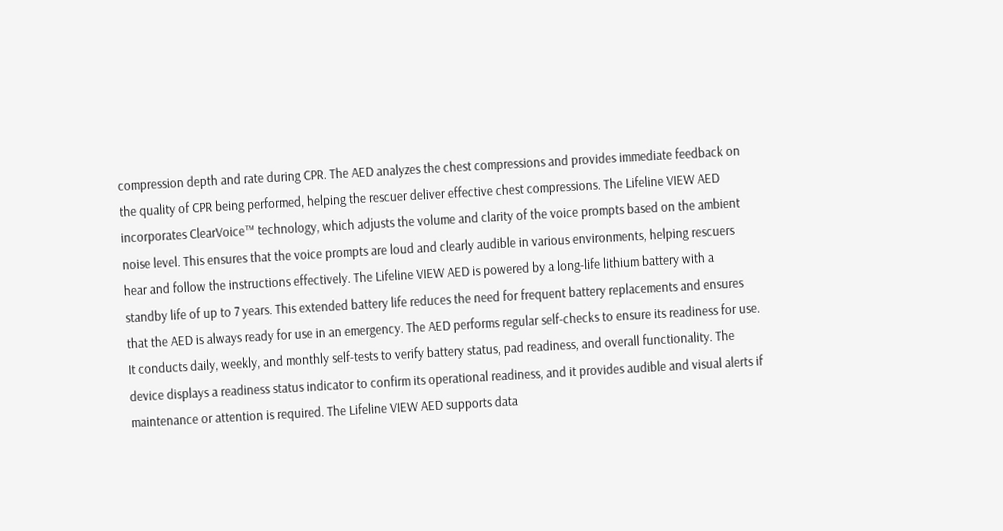compression depth and rate during CPR. The AED analyzes the chest compressions and provides immediate feedback on the quality of CPR being performed, helping the rescuer deliver effective chest compressions. The Lifeline VIEW AED incorporates ClearVoice™ technology, which adjusts the volume and clarity of the voice prompts based on the ambient noise level. This ensures that the voice prompts are loud and clearly audible in various environments, helping rescuers hear and follow the instructions effectively. The Lifeline VIEW AED is powered by a long-life lithium battery with a standby life of up to 7 years. This extended battery life reduces the need for frequent battery replacements and ensures that the AED is always ready for use in an emergency. The AED performs regular self-checks to ensure its readiness for use. It conducts daily, weekly, and monthly self-tests to verify battery status, pad readiness, and overall functionality. The device displays a readiness status indicator to confirm its operational readiness, and it provides audible and visual alerts if maintenance or attention is required. The Lifeline VIEW AED supports data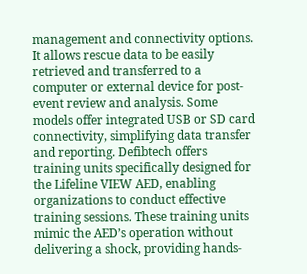management and connectivity options. It allows rescue data to be easily retrieved and transferred to a computer or external device for post-event review and analysis. Some models offer integrated USB or SD card connectivity, simplifying data transfer and reporting. Defibtech offers training units specifically designed for the Lifeline VIEW AED, enabling organizations to conduct effective training sessions. These training units mimic the AED’s operation without delivering a shock, providing hands-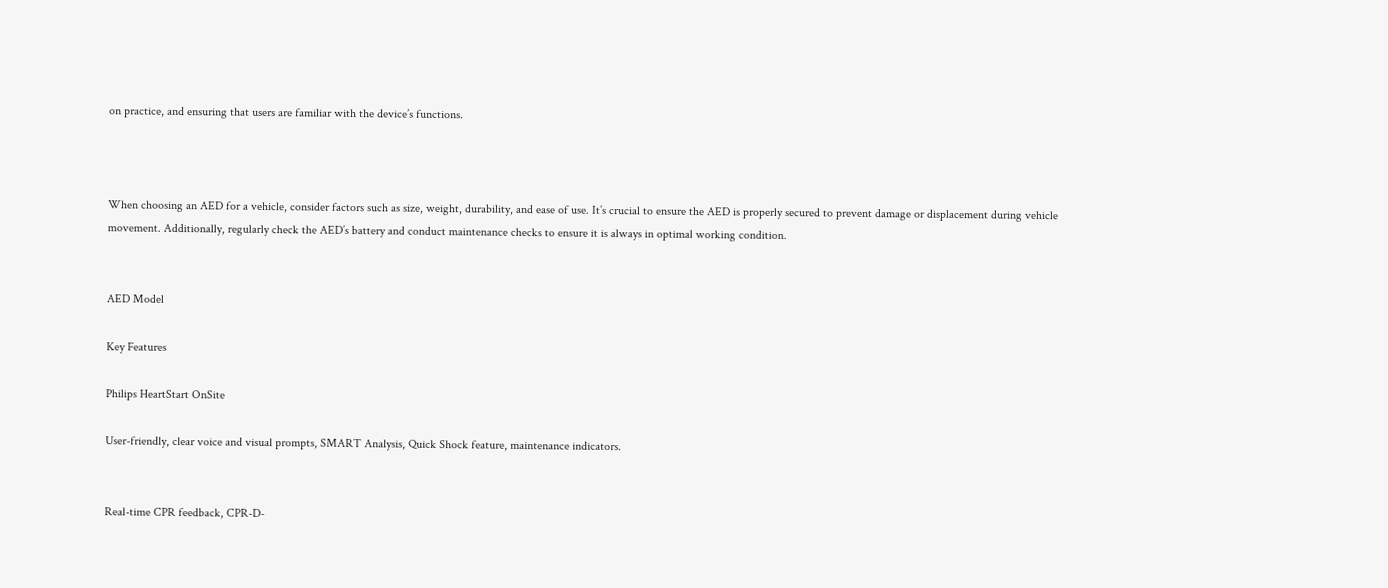on practice, and ensuring that users are familiar with the device’s functions.



When choosing an AED for a vehicle, consider factors such as size, weight, durability, and ease of use. It’s crucial to ensure the AED is properly secured to prevent damage or displacement during vehicle movement. Additionally, regularly check the AED’s battery and conduct maintenance checks to ensure it is always in optimal working condition.


AED Model

Key Features

Philips HeartStart OnSite

User-friendly, clear voice and visual prompts, SMART Analysis, Quick Shock feature, maintenance indicators.


Real-time CPR feedback, CPR-D-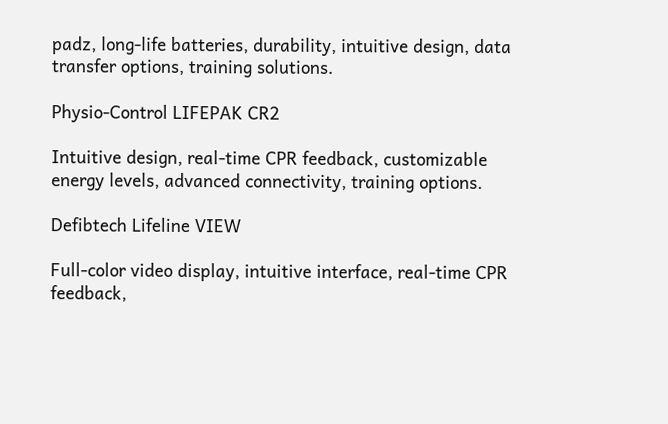padz, long-life batteries, durability, intuitive design, data transfer options, training solutions.

Physio-Control LIFEPAK CR2

Intuitive design, real-time CPR feedback, customizable energy levels, advanced connectivity, training options.

Defibtech Lifeline VIEW

Full-color video display, intuitive interface, real-time CPR feedback,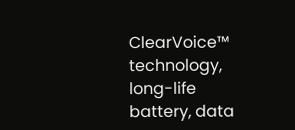ClearVoice™ technology, long-life battery, data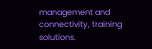management and connectivity, training solutions.